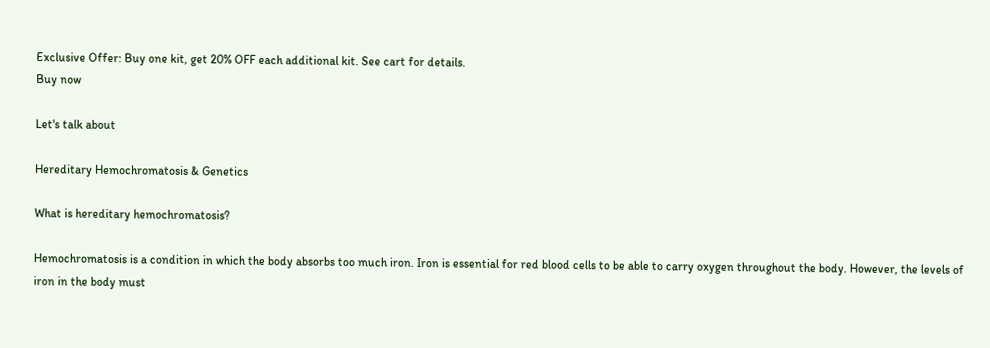Exclusive Offer: Buy one kit, get 20% OFF each additional kit. See cart for details.
Buy now

Let's talk about

Hereditary Hemochromatosis & Genetics

What is hereditary hemochromatosis?

Hemochromatosis is a condition in which the body absorbs too much iron. Iron is essential for red blood cells to be able to carry oxygen throughout the body. However, the levels of iron in the body must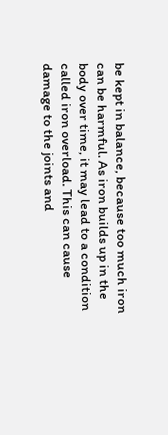be kept in balance, because too much iron can be harmful. As iron builds up in the body over time, it may lead to a condition called iron overload. This can cause damage to the joints and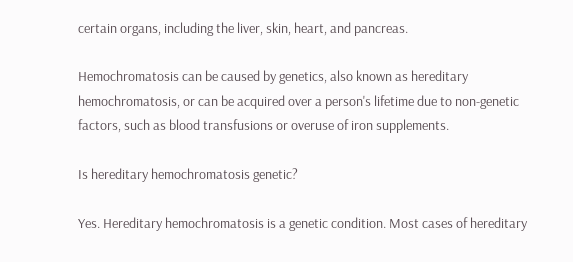certain organs, including the liver, skin, heart, and pancreas.

Hemochromatosis can be caused by genetics, also known as hereditary hemochromatosis, or can be acquired over a person's lifetime due to non-genetic factors, such as blood transfusions or overuse of iron supplements.

Is hereditary hemochromatosis genetic?

Yes. Hereditary hemochromatosis is a genetic condition. Most cases of hereditary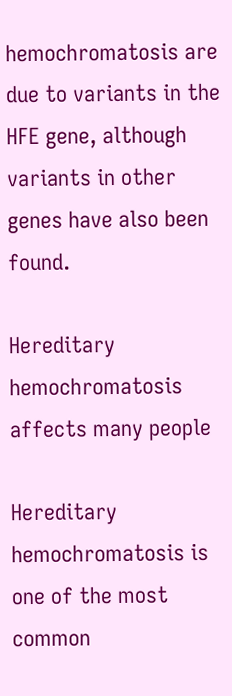hemochromatosis are due to variants in the HFE gene, although variants in other genes have also been found.

Hereditary hemochromatosis affects many people

Hereditary hemochromatosis is one of the most common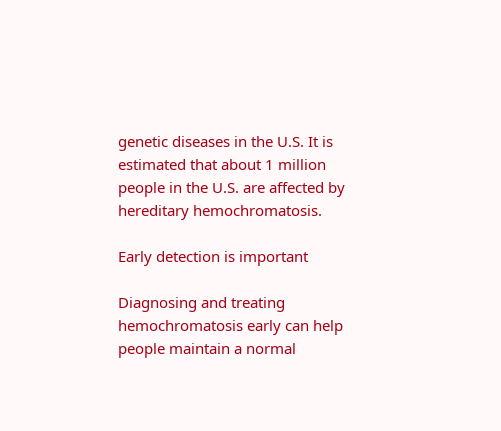genetic diseases in the U.S. It is estimated that about 1 million people in the U.S. are affected by hereditary hemochromatosis.

Early detection is important

Diagnosing and treating hemochromatosis early can help people maintain a normal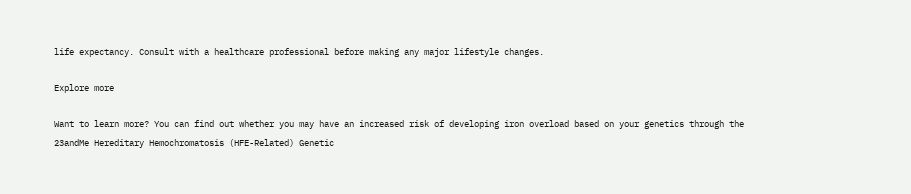life expectancy. Consult with a healthcare professional before making any major lifestyle changes.

Explore more

Want to learn more? You can find out whether you may have an increased risk of developing iron overload based on your genetics through the 23andMe Hereditary Hemochromatosis (HFE-Related) Genetic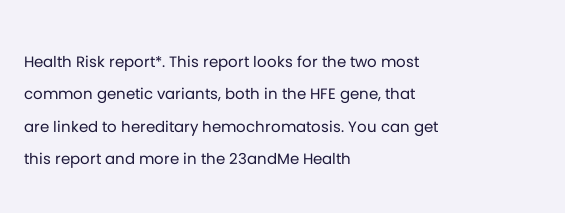Health Risk report*. This report looks for the two most common genetic variants, both in the HFE gene, that are linked to hereditary hemochromatosis. You can get this report and more in the 23andMe Health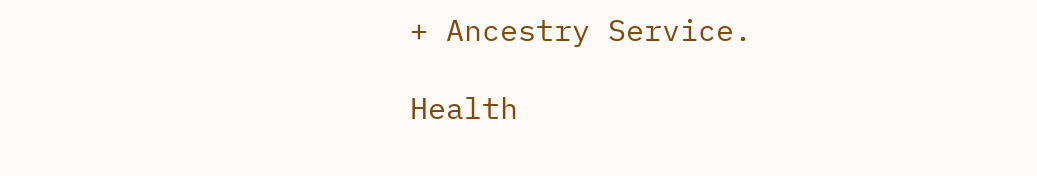+ Ancestry Service.

Health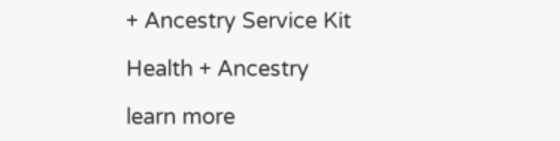+ Ancestry Service Kit

Health + Ancestry

learn more